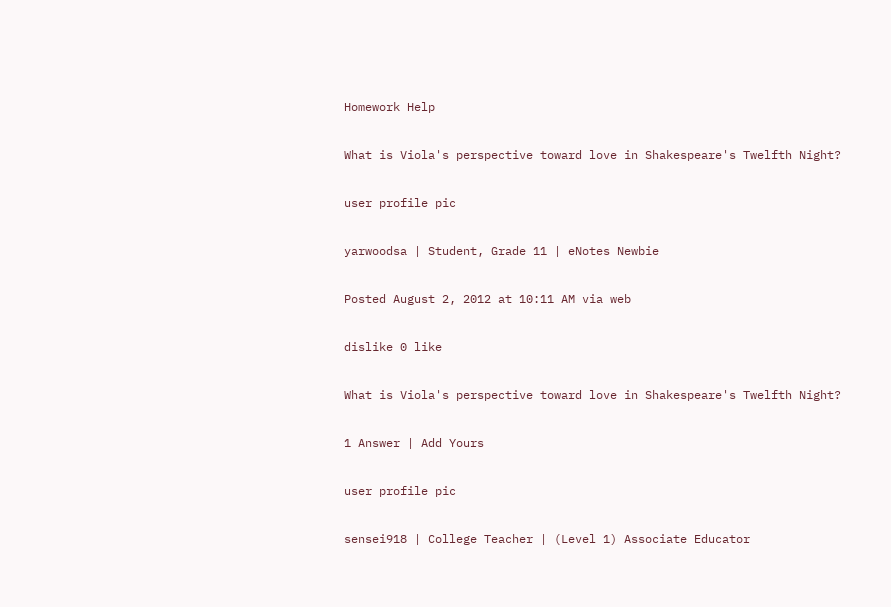Homework Help

What is Viola's perspective toward love in Shakespeare's Twelfth Night?

user profile pic

yarwoodsa | Student, Grade 11 | eNotes Newbie

Posted August 2, 2012 at 10:11 AM via web

dislike 0 like

What is Viola's perspective toward love in Shakespeare's Twelfth Night?

1 Answer | Add Yours

user profile pic

sensei918 | College Teacher | (Level 1) Associate Educator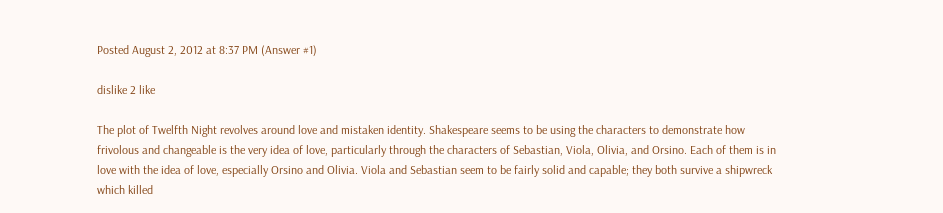Posted August 2, 2012 at 8:37 PM (Answer #1)

dislike 2 like

The plot of Twelfth Night revolves around love and mistaken identity. Shakespeare seems to be using the characters to demonstrate how frivolous and changeable is the very idea of love, particularly through the characters of Sebastian, Viola, Olivia, and Orsino. Each of them is in love with the idea of love, especially Orsino and Olivia. Viola and Sebastian seem to be fairly solid and capable; they both survive a shipwreck which killed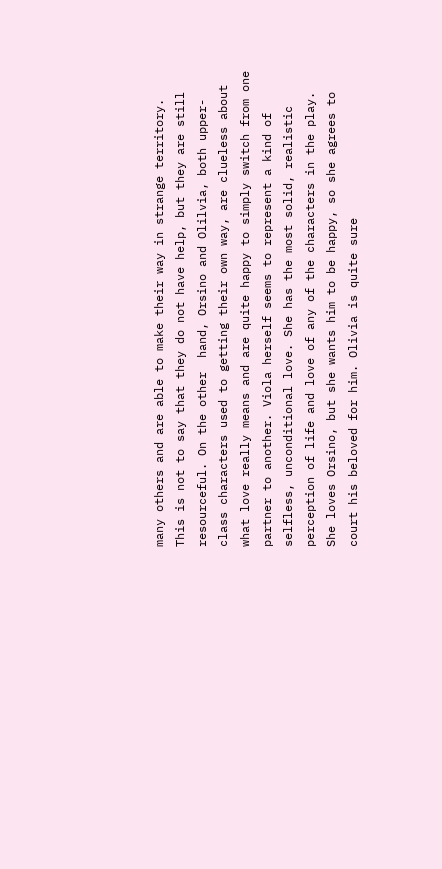many others and are able to make their way in strange territory. This is not to say that they do not have help, but they are still resourceful. On the other  hand, Orsino and Olilvia, both upper-class characters used to getting their own way, are clueless about what love really means and are quite happy to simply switch from one partner to another. Viola herself seems to represent a kind of selfless, unconditional love. She has the most solid, realistic perception of life and love of any of the characters in the play. She loves Orsino, but she wants him to be happy, so she agrees to court his beloved for him. Olivia is quite sure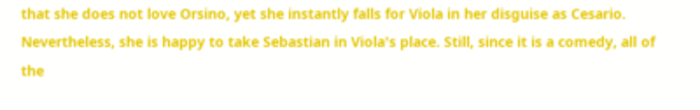that she does not love Orsino, yet she instantly falls for Viola in her disguise as Cesario. Nevertheless, she is happy to take Sebastian in Viola's place. Still, since it is a comedy, all of the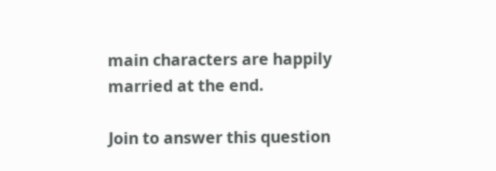main characters are happily married at the end.

Join to answer this question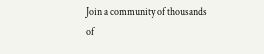Join a community of thousands of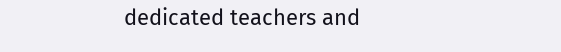dedicated teachers and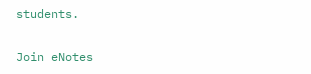students.

Join eNotes